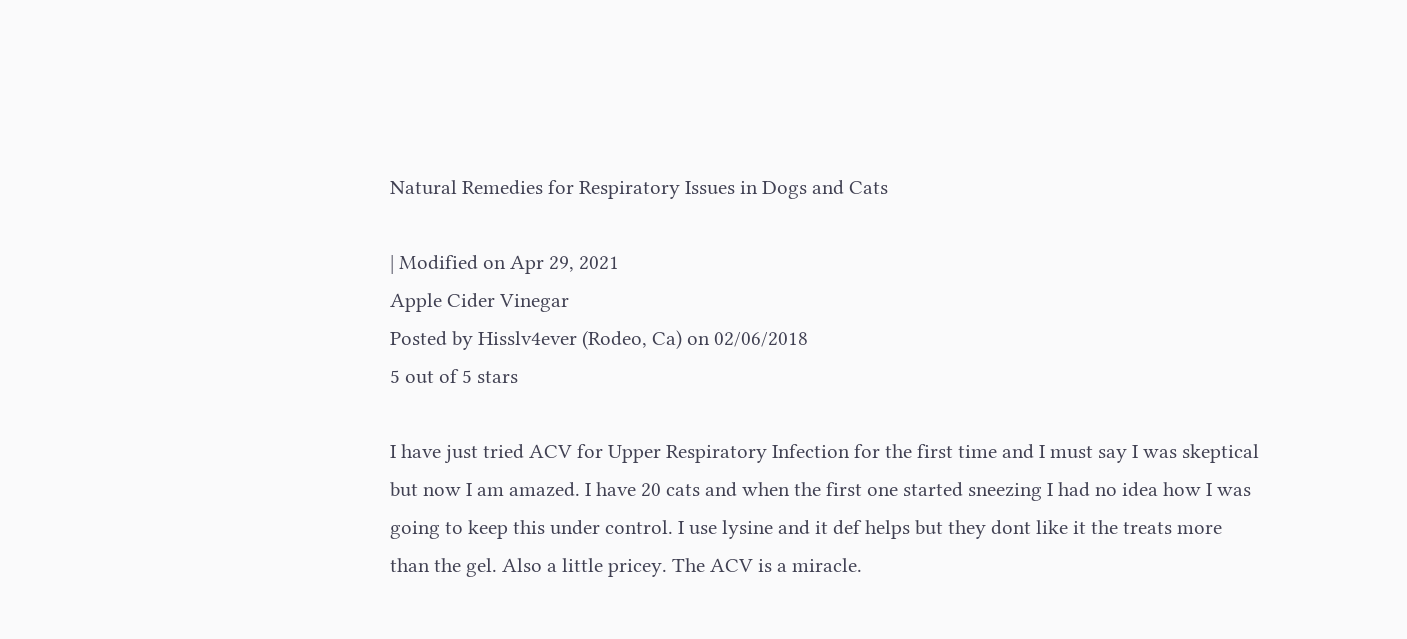Natural Remedies for Respiratory Issues in Dogs and Cats

| Modified on Apr 29, 2021
Apple Cider Vinegar
Posted by Hisslv4ever (Rodeo, Ca) on 02/06/2018
5 out of 5 stars

I have just tried ACV for Upper Respiratory Infection for the first time and I must say I was skeptical but now I am amazed. I have 20 cats and when the first one started sneezing I had no idea how I was going to keep this under control. I use lysine and it def helps but they dont like it the treats more than the gel. Also a little pricey. The ACV is a miracle.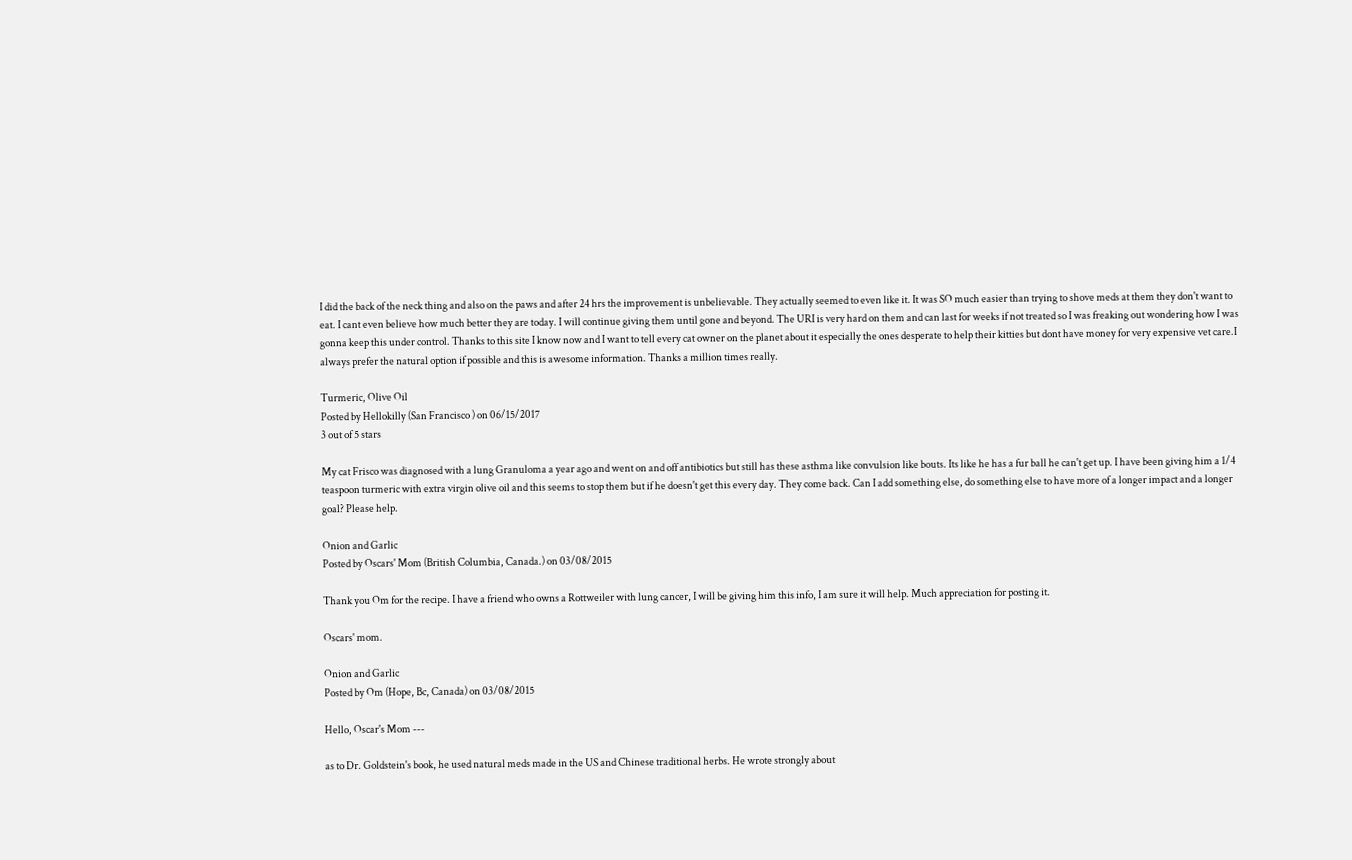I did the back of the neck thing and also on the paws and after 24 hrs the improvement is unbelievable. They actually seemed to even like it. It was SO much easier than trying to shove meds at them they don't want to eat. I cant even believe how much better they are today. I will continue giving them until gone and beyond. The URI is very hard on them and can last for weeks if not treated so I was freaking out wondering how I was gonna keep this under control. Thanks to this site I know now and I want to tell every cat owner on the planet about it especially the ones desperate to help their kitties but dont have money for very expensive vet care.I always prefer the natural option if possible and this is awesome information. Thanks a million times really.

Turmeric, Olive Oil
Posted by Hellokilly (San Francisco ) on 06/15/2017
3 out of 5 stars

My cat Frisco was diagnosed with a lung Granuloma a year ago and went on and off antibiotics but still has these asthma like convulsion like bouts. Its like he has a fur ball he can't get up. I have been giving him a 1/4 teaspoon turmeric with extra virgin olive oil and this seems to stop them but if he doesn't get this every day. They come back. Can I add something else, do something else to have more of a longer impact and a longer goal? Please help.

Onion and Garlic
Posted by Oscars' Mom (British Columbia, Canada.) on 03/08/2015

Thank you Om for the recipe. I have a friend who owns a Rottweiler with lung cancer, I will be giving him this info, I am sure it will help. Much appreciation for posting it.

Oscars' mom.

Onion and Garlic
Posted by Om (Hope, Bc, Canada) on 03/08/2015

Hello, Oscar's Mom ---

as to Dr. Goldstein's book, he used natural meds made in the US and Chinese traditional herbs. He wrote strongly about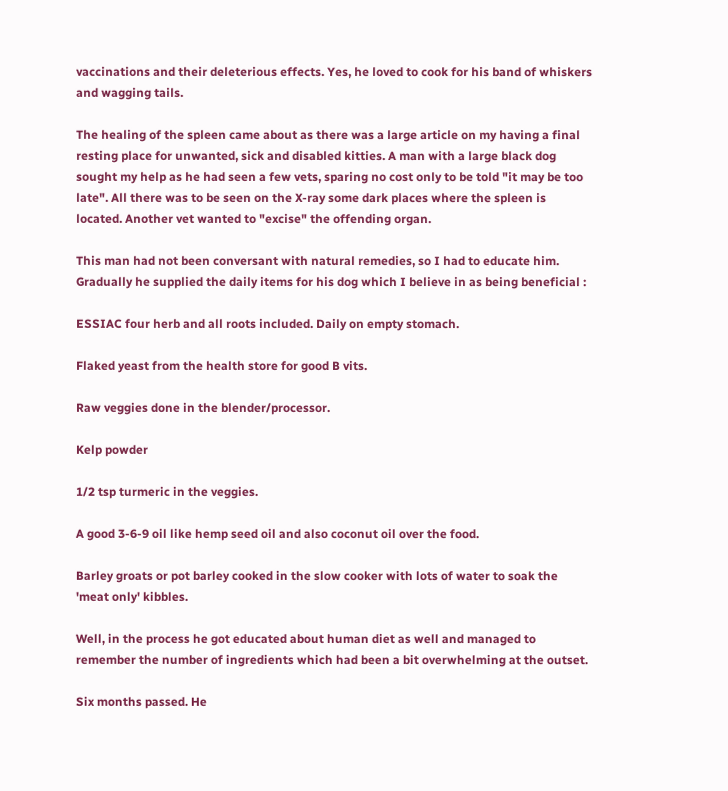vaccinations and their deleterious effects. Yes, he loved to cook for his band of whiskers and wagging tails.

The healing of the spleen came about as there was a large article on my having a final resting place for unwanted, sick and disabled kitties. A man with a large black dog sought my help as he had seen a few vets, sparing no cost only to be told "it may be too late". All there was to be seen on the X-ray some dark places where the spleen is located. Another vet wanted to "excise" the offending organ.

This man had not been conversant with natural remedies, so I had to educate him. Gradually he supplied the daily items for his dog which I believe in as being beneficial :

ESSIAC four herb and all roots included. Daily on empty stomach.

Flaked yeast from the health store for good B vits.

Raw veggies done in the blender/processor.

Kelp powder

1/2 tsp turmeric in the veggies.

A good 3-6-9 oil like hemp seed oil and also coconut oil over the food.

Barley groats or pot barley cooked in the slow cooker with lots of water to soak the 'meat only' kibbles.

Well, in the process he got educated about human diet as well and managed to remember the number of ingredients which had been a bit overwhelming at the outset.

Six months passed. He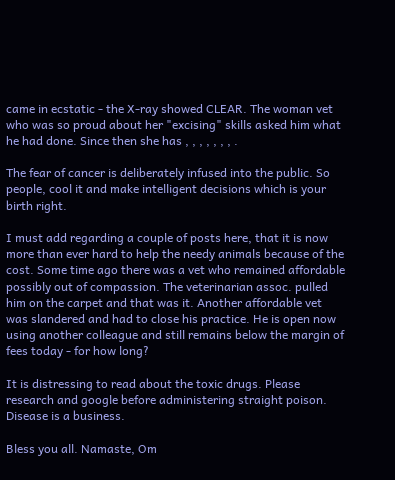came in ecstatic - the X-ray showed CLEAR. The woman vet who was so proud about her "excising" skills asked him what he had done. Since then she has , , , , , , , .

The fear of cancer is deliberately infused into the public. So people, cool it and make intelligent decisions which is your birth right.

I must add regarding a couple of posts here, that it is now more than ever hard to help the needy animals because of the cost. Some time ago there was a vet who remained affordable possibly out of compassion. The veterinarian assoc. pulled him on the carpet and that was it. Another affordable vet was slandered and had to close his practice. He is open now using another colleague and still remains below the margin of fees today - for how long?

It is distressing to read about the toxic drugs. Please research and google before administering straight poison. Disease is a business.

Bless you all. Namaste, Om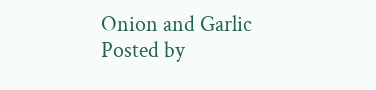Onion and Garlic
Posted by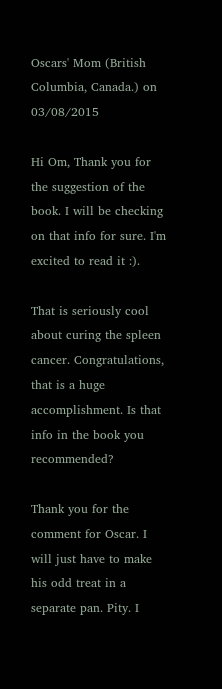Oscars' Mom (British Columbia, Canada.) on 03/08/2015

Hi Om, Thank you for the suggestion of the book. I will be checking on that info for sure. I'm excited to read it :).

That is seriously cool about curing the spleen cancer. Congratulations, that is a huge accomplishment. Is that info in the book you recommended?

Thank you for the comment for Oscar. I will just have to make his odd treat in a separate pan. Pity. I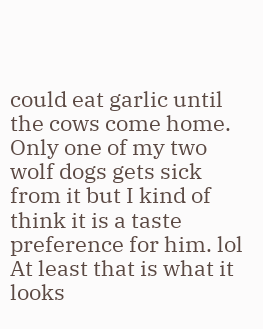could eat garlic until the cows come home. Only one of my two wolf dogs gets sick from it but I kind of think it is a taste preference for him. lol At least that is what it looks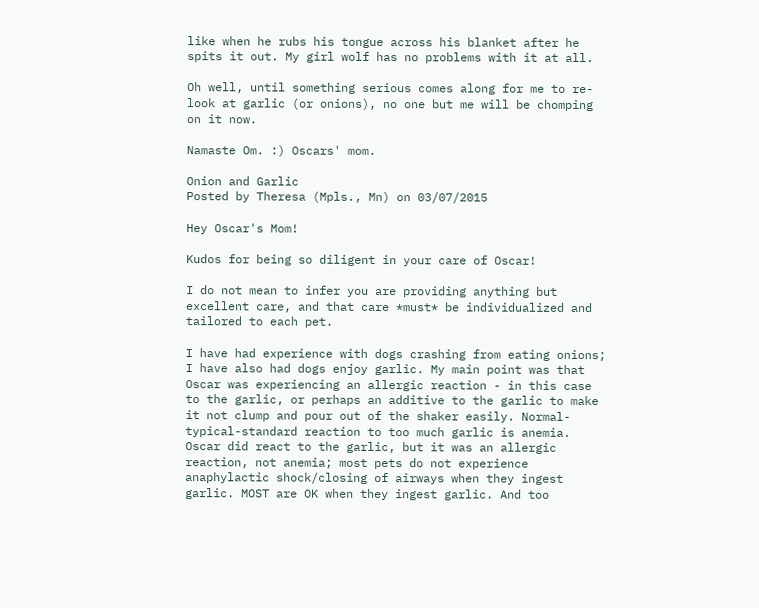like when he rubs his tongue across his blanket after he spits it out. My girl wolf has no problems with it at all.

Oh well, until something serious comes along for me to re-look at garlic (or onions), no one but me will be chomping on it now.

Namaste Om. :) Oscars' mom.

Onion and Garlic
Posted by Theresa (Mpls., Mn) on 03/07/2015

Hey Oscar's Mom!

Kudos for being so diligent in your care of Oscar!

I do not mean to infer you are providing anything but excellent care, and that care *must* be individualized and tailored to each pet.

I have had experience with dogs crashing from eating onions; I have also had dogs enjoy garlic. My main point was that Oscar was experiencing an allergic reaction - in this case to the garlic, or perhaps an additive to the garlic to make it not clump and pour out of the shaker easily. Normal-typical-standard reaction to too much garlic is anemia. Oscar did react to the garlic, but it was an allergic reaction, not anemia; most pets do not experience anaphylactic shock/closing of airways when they ingest garlic. MOST are OK when they ingest garlic. And too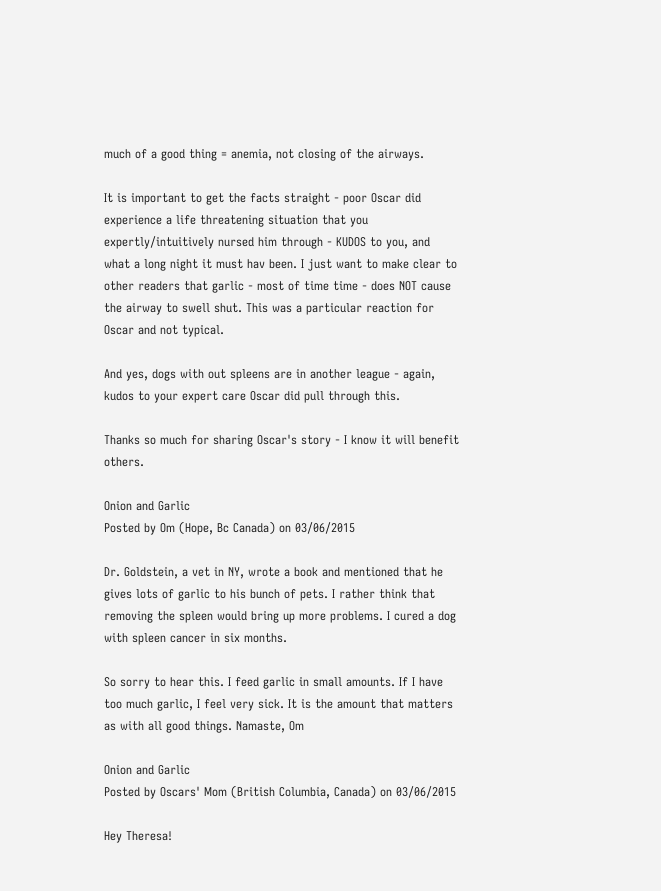much of a good thing = anemia, not closing of the airways.

It is important to get the facts straight - poor Oscar did experience a life threatening situation that you expertly/intuitively nursed him through - KUDOS to you, and what a long night it must hav been. I just want to make clear to other readers that garlic - most of time time - does NOT cause the airway to swell shut. This was a particular reaction for Oscar and not typical.

And yes, dogs with out spleens are in another league - again, kudos to your expert care Oscar did pull through this.

Thanks so much for sharing Oscar's story - I know it will benefit others.

Onion and Garlic
Posted by Om (Hope, Bc Canada) on 03/06/2015

Dr. Goldstein, a vet in NY, wrote a book and mentioned that he gives lots of garlic to his bunch of pets. I rather think that removing the spleen would bring up more problems. I cured a dog with spleen cancer in six months.

So sorry to hear this. I feed garlic in small amounts. If I have too much garlic, I feel very sick. It is the amount that matters as with all good things. Namaste, Om

Onion and Garlic
Posted by Oscars' Mom (British Columbia, Canada) on 03/06/2015

Hey Theresa!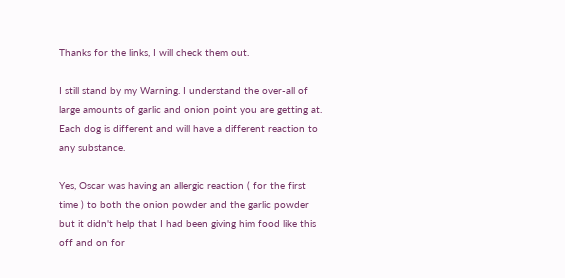Thanks for the links, I will check them out.

I still stand by my Warning. I understand the over-all of large amounts of garlic and onion point you are getting at. Each dog is different and will have a different reaction to any substance.

Yes, Oscar was having an allergic reaction ( for the first time ) to both the onion powder and the garlic powder but it didn't help that I had been giving him food like this off and on for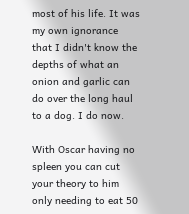most of his life. It was my own ignorance that I didn't know the depths of what an onion and garlic can do over the long haul to a dog. I do now.

With Oscar having no spleen you can cut your theory to him only needing to eat 50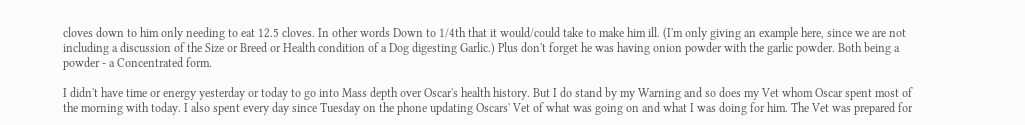cloves down to him only needing to eat 12.5 cloves. In other words Down to 1/4th that it would/could take to make him ill. (I'm only giving an example here, since we are not including a discussion of the Size or Breed or Health condition of a Dog digesting Garlic.) Plus don't forget he was having onion powder with the garlic powder. Both being a powder - a Concentrated form.

I didn't have time or energy yesterday or today to go into Mass depth over Oscar's health history. But I do stand by my Warning and so does my Vet whom Oscar spent most of the morning with today. I also spent every day since Tuesday on the phone updating Oscars' Vet of what was going on and what I was doing for him. The Vet was prepared for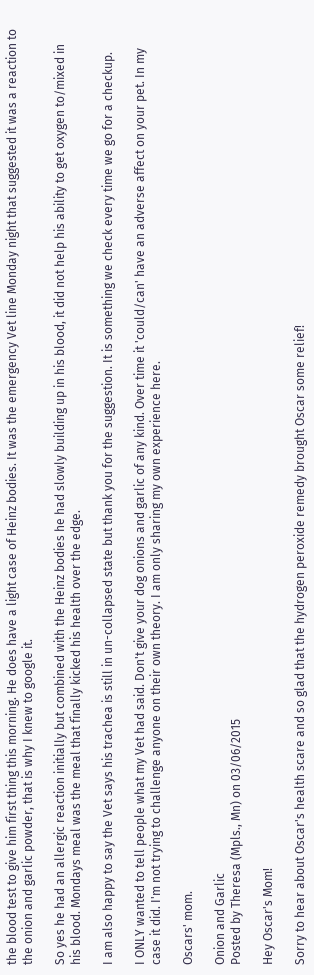the blood test to give him first thing this morning. He does have a light case of Heinz bodies. It was the emergency Vet line Monday night that suggested it was a reaction to the onion and garlic powder, that is why I knew to google it.

So yes he had an allergic reaction initially but combined with the Heinz bodies he had slowly building up in his blood, it did not help his ability to get oxygen to/mixed in his blood. Mondays meal was the meal that finally kicked his health over the edge.

I am also happy to say the Vet says his trachea is still in un-collapsed state but thank you for the suggestion. It is something we check every time we go for a checkup.

I ONLY wanted to tell people what my Vet had said. Don't give your dog onions and garlic of any kind. Over time it 'could/can' have an adverse affect on your pet. In my case it did. I'm not trying to challenge anyone on their own theory. I am only sharing my own experience here.

Oscars' mom.

Onion and Garlic
Posted by Theresa (Mpls., Mn) on 03/06/2015

Hey Oscar's Mom!

Sorry to hear about Oscar's health scare and so glad that the hydrogen peroxide remedy brought Oscar some relief!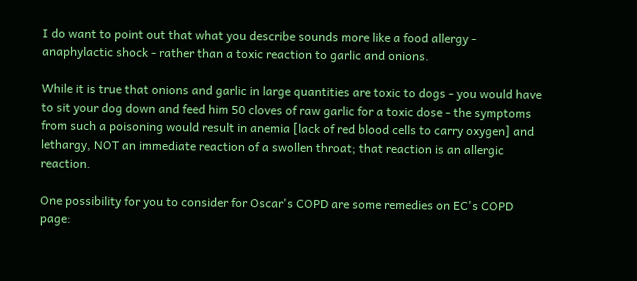I do want to point out that what you describe sounds more like a food allergy - anaphylactic shock - rather than a toxic reaction to garlic and onions.

While it is true that onions and garlic in large quantities are toxic to dogs - you would have to sit your dog down and feed him 50 cloves of raw garlic for a toxic dose - the symptoms from such a poisoning would result in anemia [lack of red blood cells to carry oxygen] and lethargy, NOT an immediate reaction of a swollen throat; that reaction is an allergic reaction.

One possibility for you to consider for Oscar's COPD are some remedies on EC's COPD page: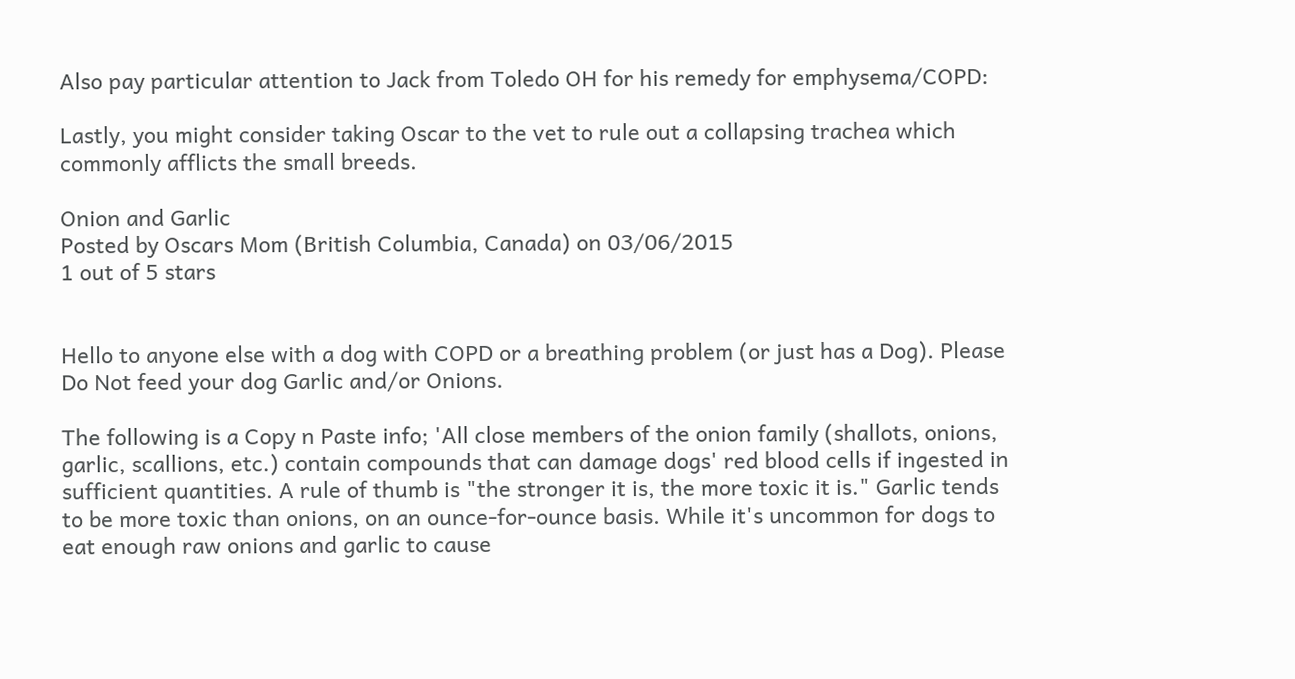Also pay particular attention to Jack from Toledo OH for his remedy for emphysema/COPD:

Lastly, you might consider taking Oscar to the vet to rule out a collapsing trachea which commonly afflicts the small breeds.

Onion and Garlic
Posted by Oscars Mom (British Columbia, Canada) on 03/06/2015
1 out of 5 stars


Hello to anyone else with a dog with COPD or a breathing problem (or just has a Dog). Please Do Not feed your dog Garlic and/or Onions.

The following is a Copy n Paste info; 'All close members of the onion family (shallots, onions, garlic, scallions, etc.) contain compounds that can damage dogs' red blood cells if ingested in sufficient quantities. A rule of thumb is "the stronger it is, the more toxic it is." Garlic tends to be more toxic than onions, on an ounce-for-ounce basis. While it's uncommon for dogs to eat enough raw onions and garlic to cause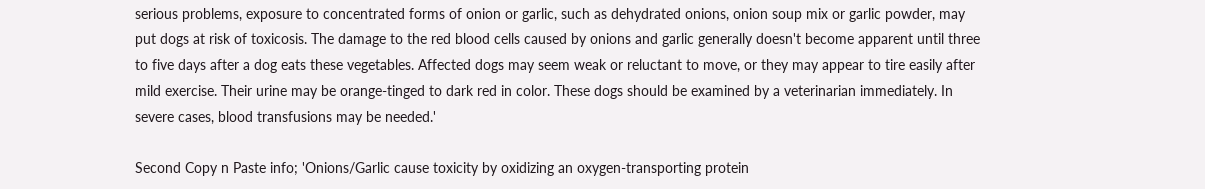serious problems, exposure to concentrated forms of onion or garlic, such as dehydrated onions, onion soup mix or garlic powder, may put dogs at risk of toxicosis. The damage to the red blood cells caused by onions and garlic generally doesn't become apparent until three to five days after a dog eats these vegetables. Affected dogs may seem weak or reluctant to move, or they may appear to tire easily after mild exercise. Their urine may be orange-tinged to dark red in color. These dogs should be examined by a veterinarian immediately. In severe cases, blood transfusions may be needed.'

Second Copy n Paste info; 'Onions/Garlic cause toxicity by oxidizing an oxygen-transporting protein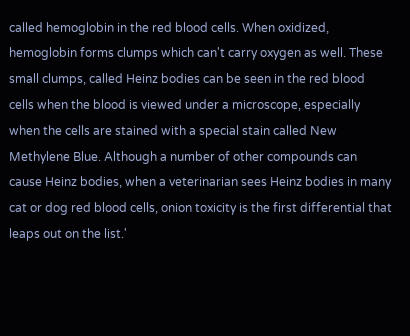called hemoglobin in the red blood cells. When oxidized, hemoglobin forms clumps which can't carry oxygen as well. These small clumps, called Heinz bodies can be seen in the red blood cells when the blood is viewed under a microscope, especially when the cells are stained with a special stain called New Methylene Blue. Although a number of other compounds can cause Heinz bodies, when a veterinarian sees Heinz bodies in many cat or dog red blood cells, onion toxicity is the first differential that leaps out on the list.'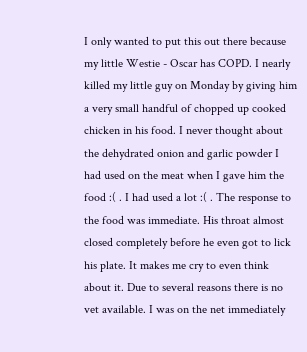I only wanted to put this out there because my little Westie - Oscar has COPD. I nearly killed my little guy on Monday by giving him a very small handful of chopped up cooked chicken in his food. I never thought about the dehydrated onion and garlic powder I had used on the meat when I gave him the food :( . I had used a lot :( . The response to the food was immediate. His throat almost closed completely before he even got to lick his plate. It makes me cry to even think about it. Due to several reasons there is no vet available. I was on the net immediately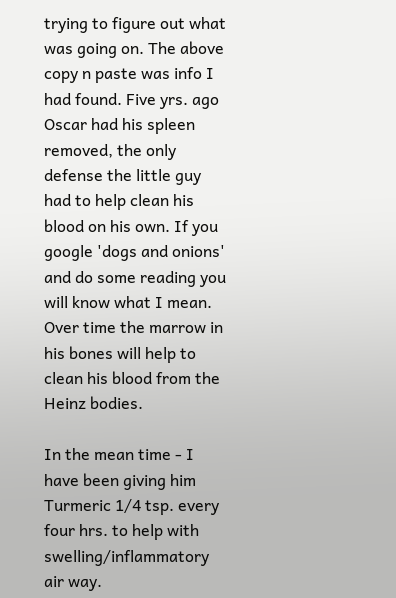trying to figure out what was going on. The above copy n paste was info I had found. Five yrs. ago Oscar had his spleen removed, the only defense the little guy had to help clean his blood on his own. If you google 'dogs and onions' and do some reading you will know what I mean. Over time the marrow in his bones will help to clean his blood from the Heinz bodies.

In the mean time - I have been giving him Turmeric 1/4 tsp. every four hrs. to help with swelling/inflammatory air way.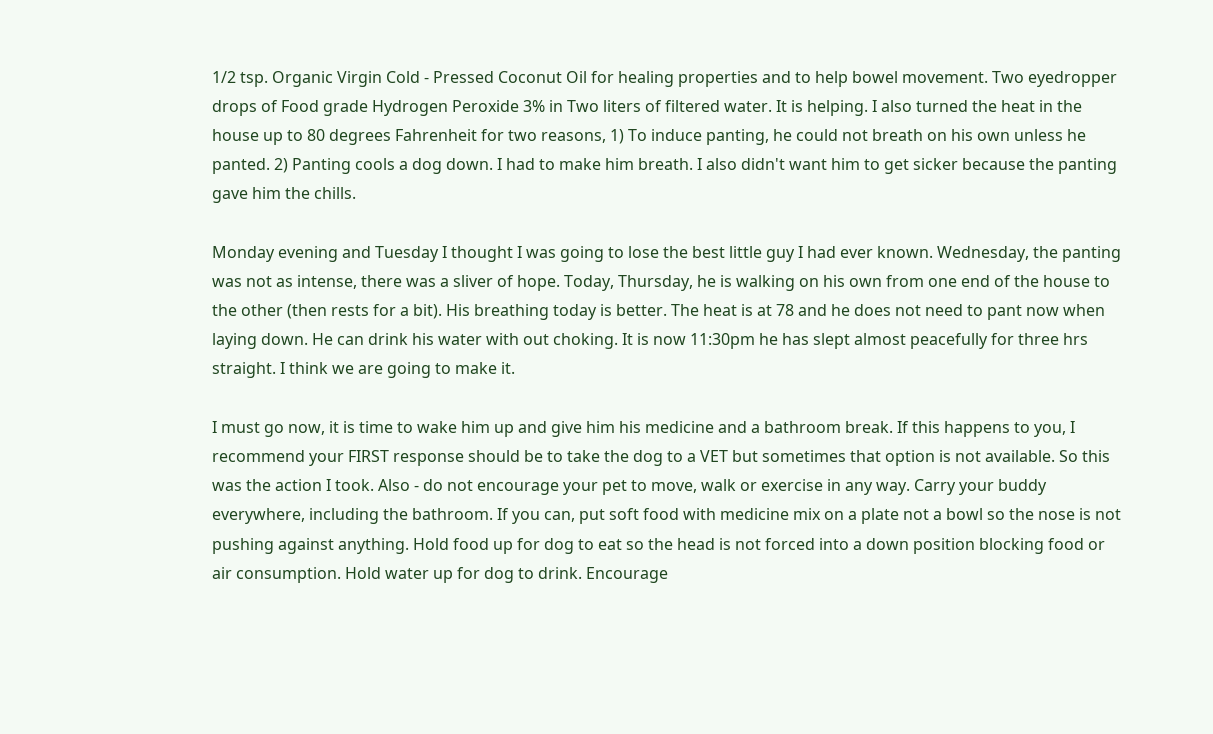1/2 tsp. Organic Virgin Cold - Pressed Coconut Oil for healing properties and to help bowel movement. Two eyedropper drops of Food grade Hydrogen Peroxide 3% in Two liters of filtered water. It is helping. I also turned the heat in the house up to 80 degrees Fahrenheit for two reasons, 1) To induce panting, he could not breath on his own unless he panted. 2) Panting cools a dog down. I had to make him breath. I also didn't want him to get sicker because the panting gave him the chills.

Monday evening and Tuesday I thought I was going to lose the best little guy I had ever known. Wednesday, the panting was not as intense, there was a sliver of hope. Today, Thursday, he is walking on his own from one end of the house to the other (then rests for a bit). His breathing today is better. The heat is at 78 and he does not need to pant now when laying down. He can drink his water with out choking. It is now 11:30pm he has slept almost peacefully for three hrs straight. I think we are going to make it.

I must go now, it is time to wake him up and give him his medicine and a bathroom break. If this happens to you, I recommend your FIRST response should be to take the dog to a VET but sometimes that option is not available. So this was the action I took. Also - do not encourage your pet to move, walk or exercise in any way. Carry your buddy everywhere, including the bathroom. If you can, put soft food with medicine mix on a plate not a bowl so the nose is not pushing against anything. Hold food up for dog to eat so the head is not forced into a down position blocking food or air consumption. Hold water up for dog to drink. Encourage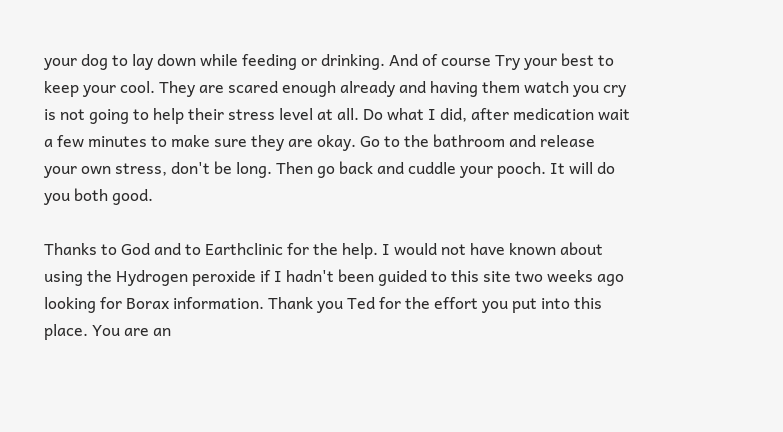your dog to lay down while feeding or drinking. And of course Try your best to keep your cool. They are scared enough already and having them watch you cry is not going to help their stress level at all. Do what I did, after medication wait a few minutes to make sure they are okay. Go to the bathroom and release your own stress, don't be long. Then go back and cuddle your pooch. It will do you both good.

Thanks to God and to Earthclinic for the help. I would not have known about using the Hydrogen peroxide if I hadn't been guided to this site two weeks ago looking for Borax information. Thank you Ted for the effort you put into this place. You are an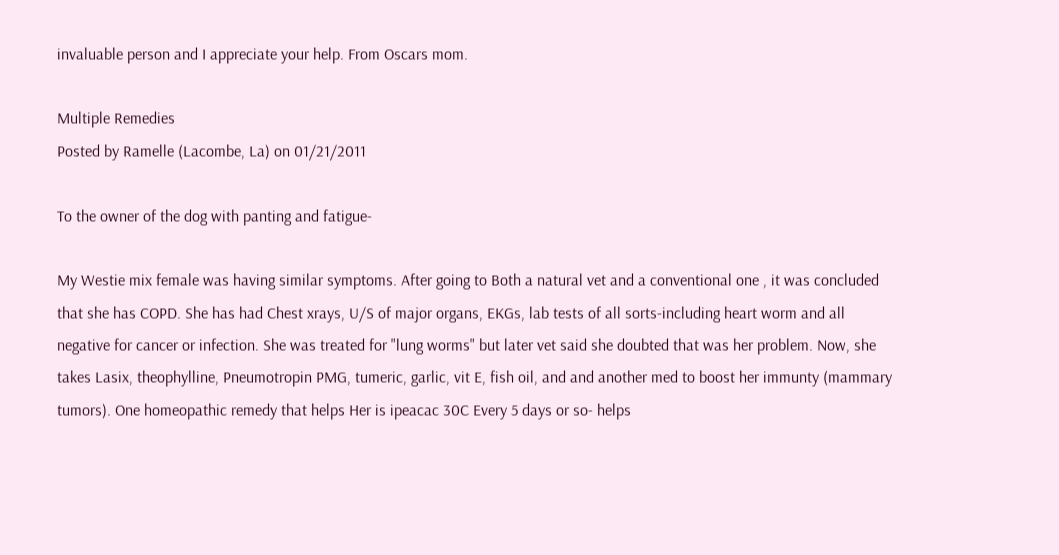invaluable person and I appreciate your help. From Oscars mom.

Multiple Remedies
Posted by Ramelle (Lacombe, La) on 01/21/2011

To the owner of the dog with panting and fatigue-

My Westie mix female was having similar symptoms. After going to Both a natural vet and a conventional one , it was concluded that she has COPD. She has had Chest xrays, U/S of major organs, EKGs, lab tests of all sorts-including heart worm and all negative for cancer or infection. She was treated for "lung worms" but later vet said she doubted that was her problem. Now, she takes Lasix, theophylline, Pneumotropin PMG, tumeric, garlic, vit E, fish oil, and and another med to boost her immunty (mammary tumors). One homeopathic remedy that helps Her is ipeacac 30C Every 5 days or so- helps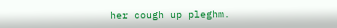her cough up pleghm.